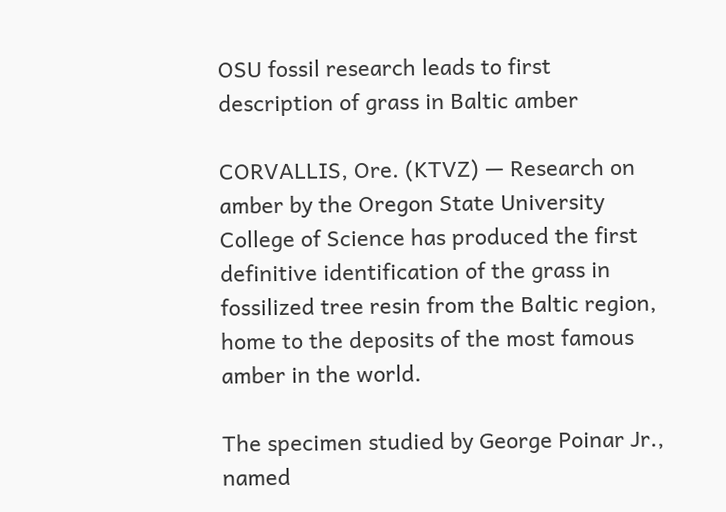OSU fossil research leads to first description of grass in Baltic amber

CORVALLIS, Ore. (KTVZ) — Research on amber by the Oregon State University College of Science has produced the first definitive identification of the grass in fossilized tree resin from the Baltic region, home to the deposits of the most famous amber in the world.

The specimen studied by George Poinar Jr., named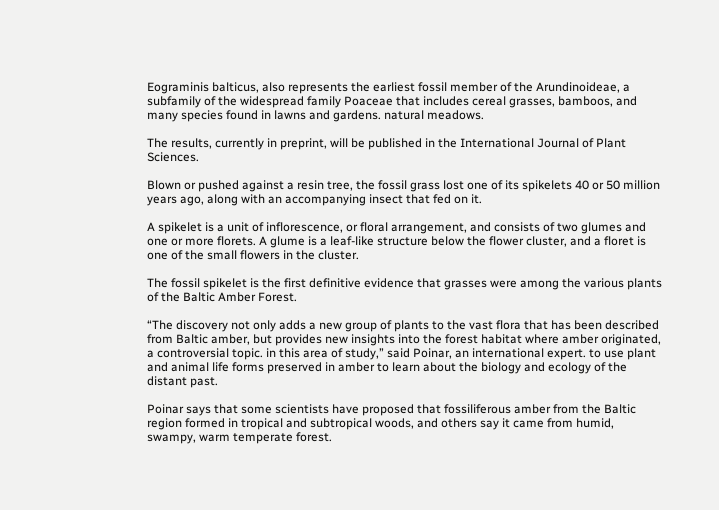Eograminis balticus, also represents the earliest fossil member of the Arundinoideae, a subfamily of the widespread family Poaceae that includes cereal grasses, bamboos, and many species found in lawns and gardens. natural meadows.

The results, currently in preprint, will be published in the International Journal of Plant Sciences.

Blown or pushed against a resin tree, the fossil grass lost one of its spikelets 40 or 50 million years ago, along with an accompanying insect that fed on it.

A spikelet is a unit of inflorescence, or floral arrangement, and consists of two glumes and one or more florets. A glume is a leaf-like structure below the flower cluster, and a floret is one of the small flowers in the cluster.

The fossil spikelet is the first definitive evidence that grasses were among the various plants of the Baltic Amber Forest.

“The discovery not only adds a new group of plants to the vast flora that has been described from Baltic amber, but provides new insights into the forest habitat where amber originated, a controversial topic. in this area of study,” said Poinar, an international expert. to use plant and animal life forms preserved in amber to learn about the biology and ecology of the distant past.

Poinar says that some scientists have proposed that fossiliferous amber from the Baltic region formed in tropical and subtropical woods, and others say it came from humid, swampy, warm temperate forest.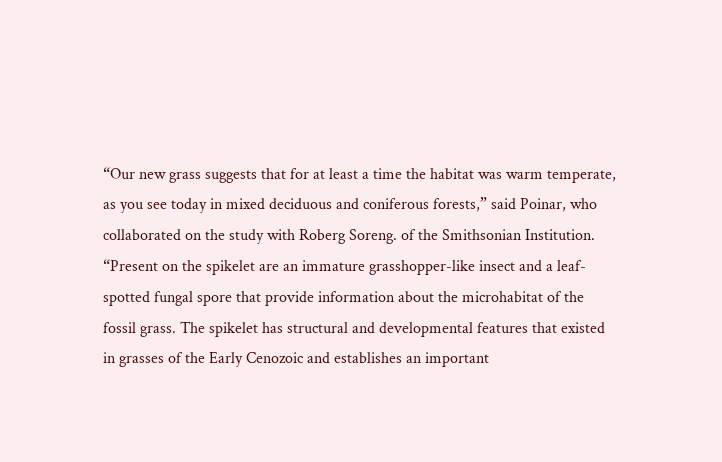“Our new grass suggests that for at least a time the habitat was warm temperate, as you see today in mixed deciduous and coniferous forests,” said Poinar, who collaborated on the study with Roberg Soreng. of the Smithsonian Institution. “Present on the spikelet are an immature grasshopper-like insect and a leaf-spotted fungal spore that provide information about the microhabitat of the fossil grass. The spikelet has structural and developmental features that existed in grasses of the Early Cenozoic and establishes an important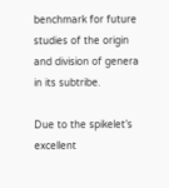benchmark for future studies of the origin and division of genera in its subtribe.

Due to the spikelet’s excellent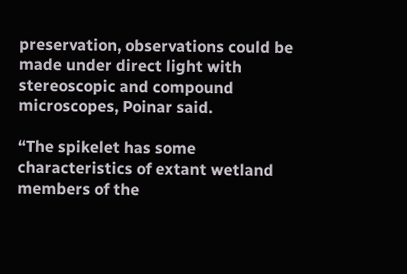preservation, observations could be made under direct light with stereoscopic and compound microscopes, Poinar said.

“The spikelet has some characteristics of extant wetland members of the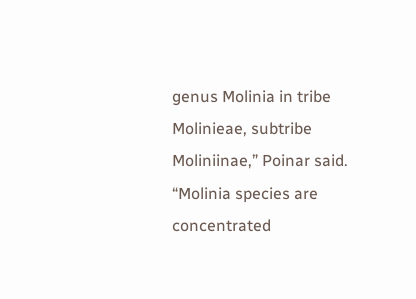genus Molinia in tribe Molinieae, subtribe Moliniinae,” Poinar said. “Molinia species are concentrated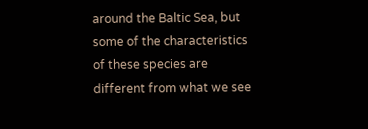around the Baltic Sea, but some of the characteristics of these species are different from what we see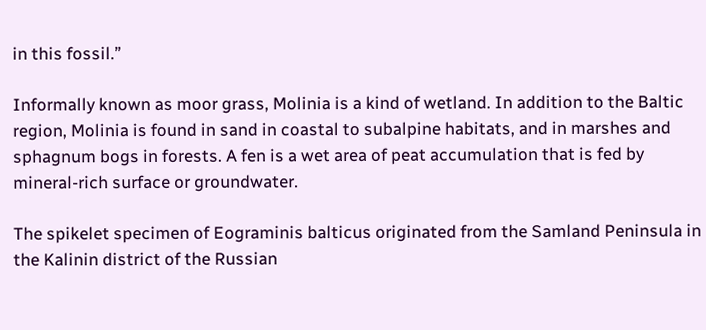in this fossil.”

Informally known as moor grass, Molinia is a kind of wetland. In addition to the Baltic region, Molinia is found in sand in coastal to subalpine habitats, and in marshes and sphagnum bogs in forests. A fen is a wet area of peat accumulation that is fed by mineral-rich surface or groundwater.

The spikelet specimen of Eograminis balticus originated from the Samland Peninsula in the Kalinin district of the Russian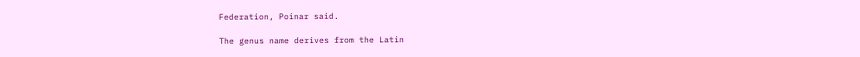Federation, Poinar said.

The genus name derives from the Latin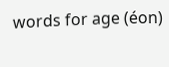words for age (éon)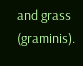and grass (graminis).